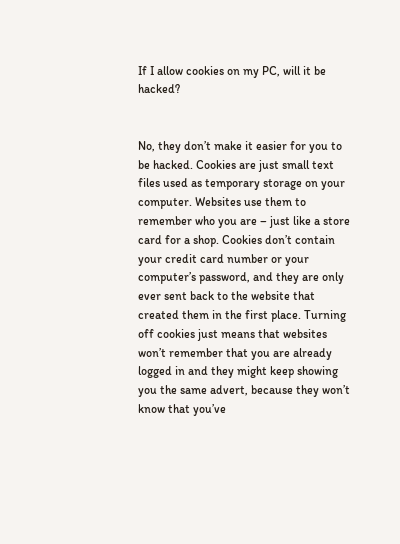If I allow cookies on my PC, will it be hacked?


No, they don’t make it easier for you to be hacked. Cookies are just small text files used as temporary storage on your computer. Websites use them to remember who you are – just like a store card for a shop. Cookies don’t contain your credit card number or your computer’s password, and they are only ever sent back to the website that created them in the first place. Turning off cookies just means that websites won’t remember that you are already logged in and they might keep showing you the same advert, because they won’t know that you’ve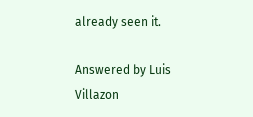already seen it.

Answered by Luis Villazon